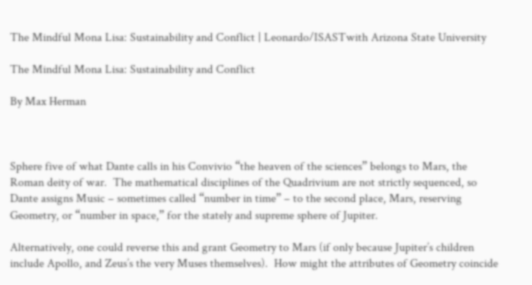The Mindful Mona Lisa: Sustainability and Conflict | Leonardo/ISASTwith Arizona State University

The Mindful Mona Lisa: Sustainability and Conflict

By Max Herman



Sphere five of what Dante calls in his Convivio “the heaven of the sciences” belongs to Mars, the Roman deity of war.  The mathematical disciplines of the Quadrivium are not strictly sequenced, so Dante assigns Music – sometimes called “number in time” – to the second place, Mars, reserving Geometry, or “number in space,” for the stately and supreme sphere of Jupiter.

Alternatively, one could reverse this and grant Geometry to Mars (if only because Jupiter’s children include Apollo, and Zeus’s the very Muses themselves).  How might the attributes of Geometry coincide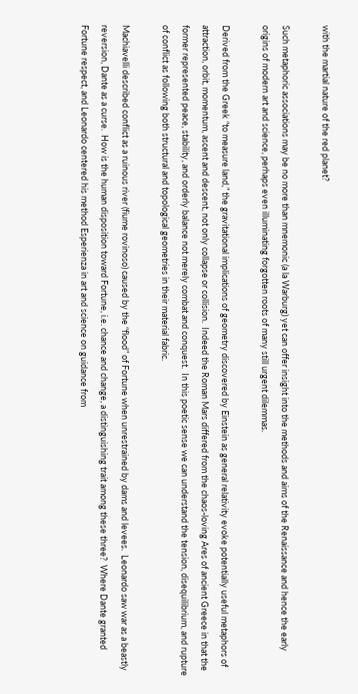with the martial nature of the red planet?

Such metaphoric associations may be no more than mnemonic (a la Warburg) yet can offer insight into the methods and aims of the Renaissance and hence the early origins of modern art and science, perhaps even illuminating forgotten roots of many still urgent dilemmas.

Derived from the Greek “to measure land,” the gravitational implications of geometry discovered by Einstein as general relativity evoke potentially useful metaphors of attraction, orbit, momentum, ascent and descent, not only collapse or collision.  Indeed the Roman Mars differed from the chaos-loving Ares of ancient Greece in that the former represented peace, stability, and orderly balance not merely combat and conquest.  In this poetic sense we can understand the tension, disequilibrium, and rupture of conflict as following both structural and topological geometries in their material fabric.

Machiavelli described conflict as a ruinous river (fiume rovinoso) caused by the “flood” of Fortune when unrestrained by dams and levees.  Leonardo saw war as a beastly reversion, Dante as a curse.  How is the human disposition toward Fortune, i.e. chance and change, a distinguishing trait among these three?  Where Dante granted Fortune respect, and Leonardo centered his method Esperienza in art and science on guidance from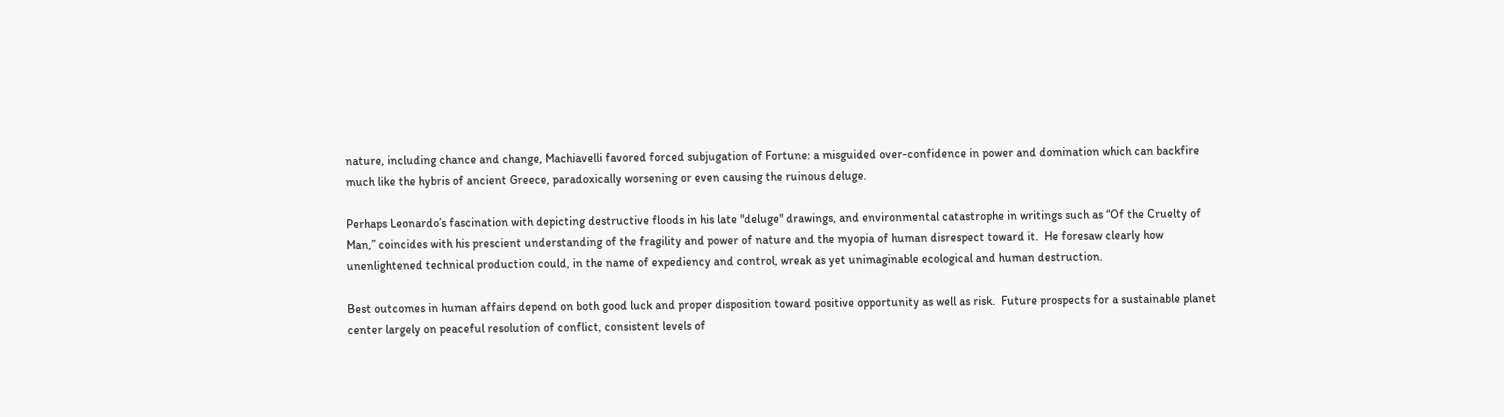nature, including chance and change, Machiavelli favored forced subjugation of Fortune: a misguided over-confidence in power and domination which can backfire much like the hybris of ancient Greece, paradoxically worsening or even causing the ruinous deluge.

Perhaps Leonardo’s fascination with depicting destructive floods in his late "deluge" drawings, and environmental catastrophe in writings such as “Of the Cruelty of Man,” coincides with his prescient understanding of the fragility and power of nature and the myopia of human disrespect toward it.  He foresaw clearly how unenlightened technical production could, in the name of expediency and control, wreak as yet unimaginable ecological and human destruction.

Best outcomes in human affairs depend on both good luck and proper disposition toward positive opportunity as well as risk.  Future prospects for a sustainable planet center largely on peaceful resolution of conflict, consistent levels of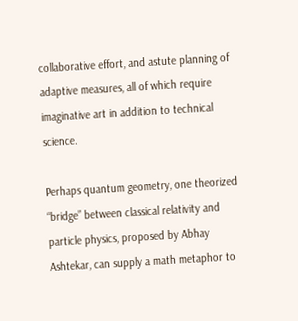collaborative effort, and astute planning of adaptive measures, all of which require imaginative art in addition to technical science.

Perhaps quantum geometry, one theorized “bridge” between classical relativity and particle physics, proposed by Abhay Ashtekar, can supply a math metaphor to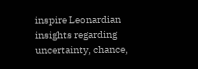inspire Leonardian insights regarding uncertainty, chance,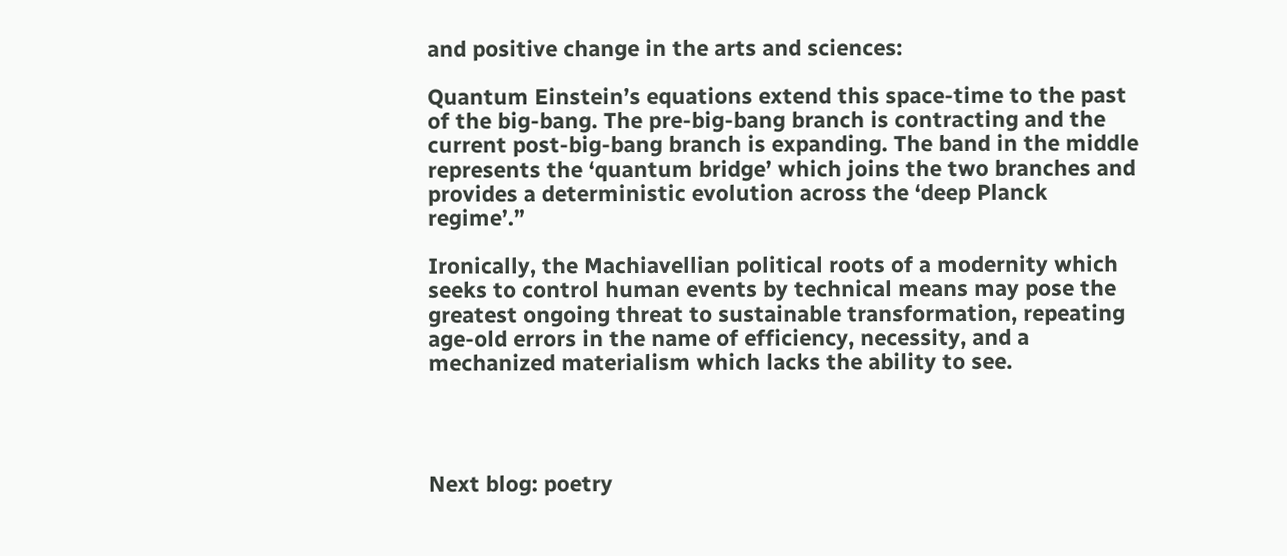and positive change in the arts and sciences:

Quantum Einstein’s equations extend this space-time to the past of the big-bang. The pre-big-bang branch is contracting and the current post-big-bang branch is expanding. The band in the middle represents the ‘quantum bridge’ which joins the two branches and provides a deterministic evolution across the ‘deep Planck regime’.”

Ironically, the Machiavellian political roots of a modernity which seeks to control human events by technical means may pose the greatest ongoing threat to sustainable transformation, repeating age-old errors in the name of efficiency, necessity, and a mechanized materialism which lacks the ability to see.




Next blog: poetry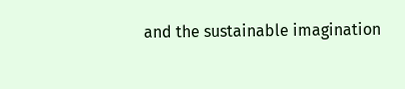and the sustainable imagination